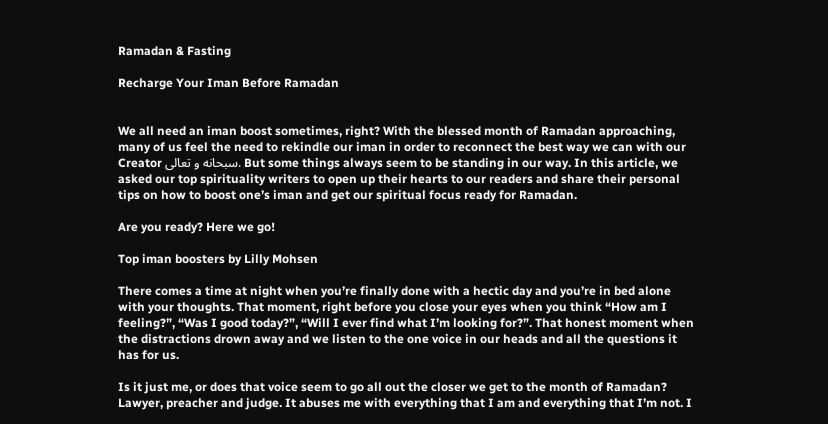Ramadan & Fasting

Recharge Your Iman Before Ramadan


We all need an iman boost sometimes, right? With the blessed month of Ramadan approaching, many of us feel the need to rekindle our iman in order to reconnect the best way we can with our Creator سبحانه و تعالى. But some things always seem to be standing in our way. In this article, we asked our top spirituality writers to open up their hearts to our readers and share their personal tips on how to boost one’s iman and get our spiritual focus ready for Ramadan.

Are you ready? Here we go!

Top iman boosters by Lilly Mohsen

There comes a time at night when you’re finally done with a hectic day and you’re in bed alone with your thoughts. That moment, right before you close your eyes when you think “How am I feeling?”, “Was I good today?”, “Will I ever find what I’m looking for?”. That honest moment when the distractions drown away and we listen to the one voice in our heads and all the questions it has for us.

Is it just me, or does that voice seem to go all out the closer we get to the month of Ramadan? Lawyer, preacher and judge. It abuses me with everything that I am and everything that I’m not. I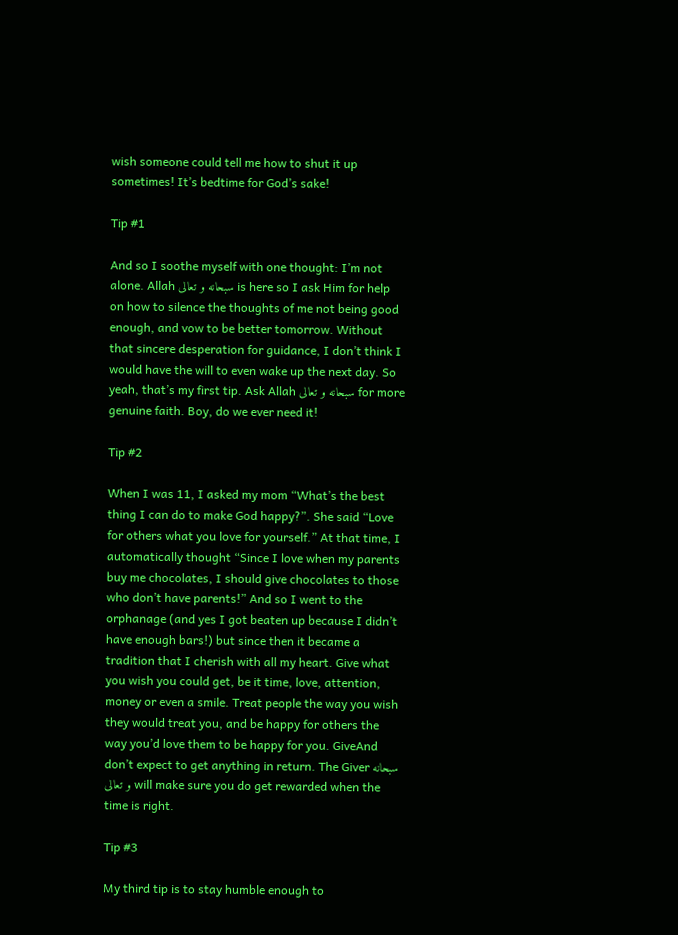wish someone could tell me how to shut it up sometimes! It’s bedtime for God’s sake!

Tip #1

And so I soothe myself with one thought: I’m not alone. Allah سبحانه و تعالى is here so I ask Him for help on how to silence the thoughts of me not being good enough, and vow to be better tomorrow. Without that sincere desperation for guidance, I don’t think I would have the will to even wake up the next day. So yeah, that’s my first tip. Ask Allah سبحانه و تعالى for more genuine faith. Boy, do we ever need it!

Tip #2

When I was 11, I asked my mom “What’s the best thing I can do to make God happy?”. She said “Love for others what you love for yourself.” At that time, I automatically thought “Since I love when my parents buy me chocolates, I should give chocolates to those who don’t have parents!” And so I went to the orphanage (and yes I got beaten up because I didn’t have enough bars!) but since then it became a tradition that I cherish with all my heart. Give what you wish you could get, be it time, love, attention, money or even a smile. Treat people the way you wish they would treat you, and be happy for others the way you’d love them to be happy for you. GiveAnd don’t expect to get anything in return. The Giver سبحانه و تعالى will make sure you do get rewarded when the time is right.

Tip #3

My third tip is to stay humble enough to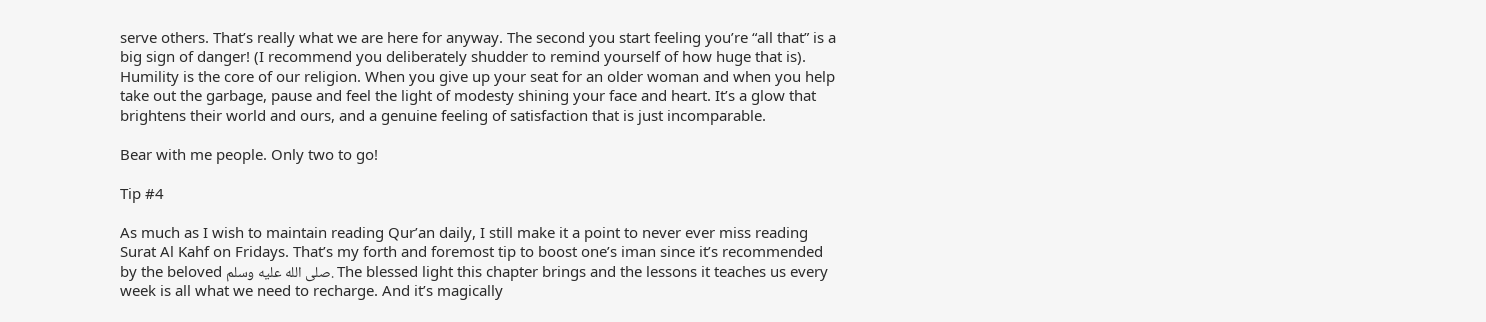serve others. That’s really what we are here for anyway. The second you start feeling you’re “all that” is a big sign of danger! (I recommend you deliberately shudder to remind yourself of how huge that is). Humility is the core of our religion. When you give up your seat for an older woman and when you help take out the garbage, pause and feel the light of modesty shining your face and heart. It’s a glow that brightens their world and ours, and a genuine feeling of satisfaction that is just incomparable.

Bear with me people. Only two to go!

Tip #4

As much as I wish to maintain reading Qur’an daily, I still make it a point to never ever miss reading Surat Al Kahf on Fridays. That’s my forth and foremost tip to boost one’s iman since it’s recommended by the beloved صلى الله عليه وسلم. The blessed light this chapter brings and the lessons it teaches us every week is all what we need to recharge. And it’s magically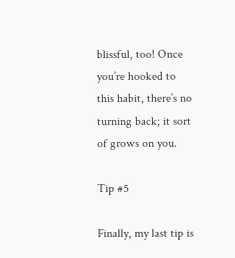blissful, too! Once you’re hooked to this habit, there’s no turning back; it sort of grows on you.

Tip #5

Finally, my last tip is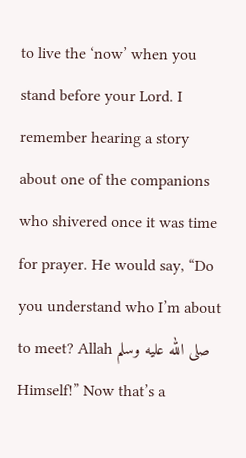to live the ‘now’ when you stand before your Lord. I remember hearing a story about one of the companions who shivered once it was time for prayer. He would say, “Do you understand who I’m about to meet? Allah صلى الله عليه وسلم Himself!” Now that’s a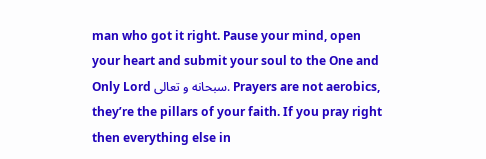man who got it right. Pause your mind, open your heart and submit your soul to the One and Only Lord سبحانه و تعالى. Prayers are not aerobics, they’re the pillars of your faith. If you pray right then everything else in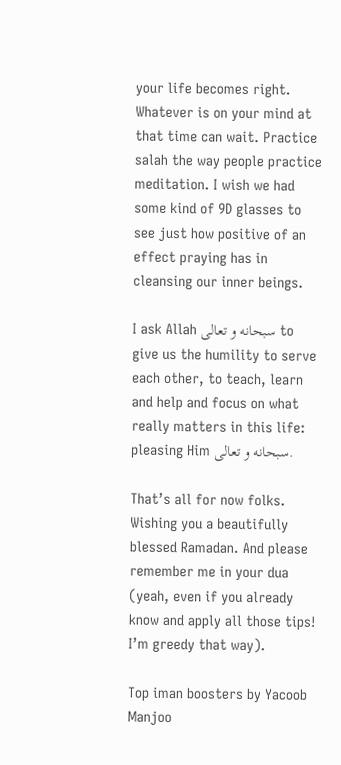your life becomes right. Whatever is on your mind at that time can wait. Practice salah the way people practice meditation. I wish we had some kind of 9D glasses to see just how positive of an effect praying has in cleansing our inner beings.

I ask Allah سبحانه و تعالى to give us the humility to serve each other, to teach, learn and help and focus on what really matters in this life: pleasing Him سبحانه و تعالى.

That’s all for now folks. Wishing you a beautifully blessed Ramadan. And please remember me in your dua (yeah, even if you already know and apply all those tips! I’m greedy that way).

Top iman boosters by Yacoob Manjoo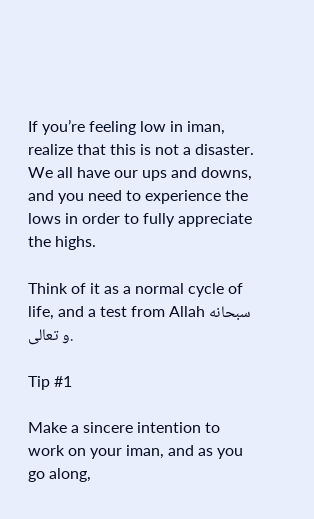If you’re feeling low in iman, realize that this is not a disaster. We all have our ups and downs, and you need to experience the lows in order to fully appreciate the highs.

Think of it as a normal cycle of life, and a test from Allah سبحانه و تعالى.

Tip #1

Make a sincere intention to work on your iman, and as you go along,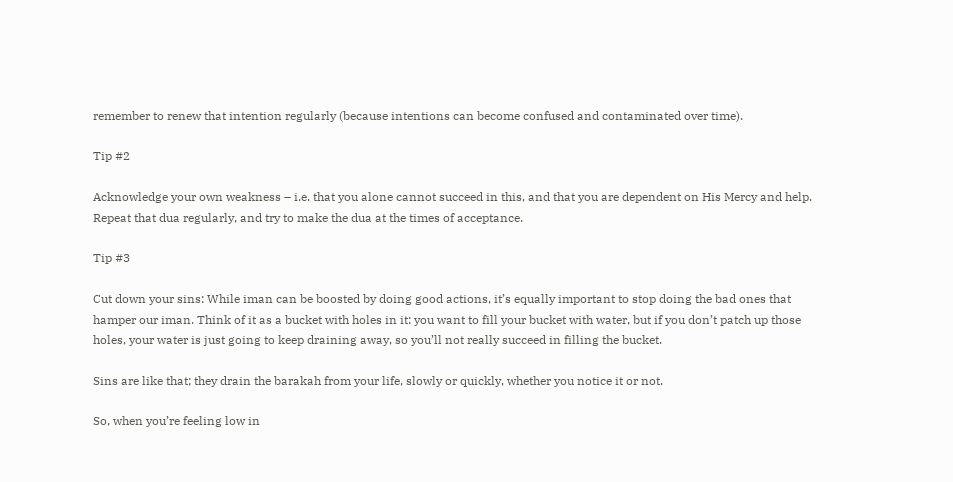remember to renew that intention regularly (because intentions can become confused and contaminated over time).

Tip #2

Acknowledge your own weakness – i.e. that you alone cannot succeed in this, and that you are dependent on His Mercy and help. Repeat that dua regularly, and try to make the dua at the times of acceptance.

Tip #3

Cut down your sins: While iman can be boosted by doing good actions, it’s equally important to stop doing the bad ones that hamper our iman. Think of it as a bucket with holes in it: you want to fill your bucket with water, but if you don’t patch up those holes, your water is just going to keep draining away, so you’ll not really succeed in filling the bucket.

Sins are like that; they drain the barakah from your life, slowly or quickly, whether you notice it or not.

So, when you’re feeling low in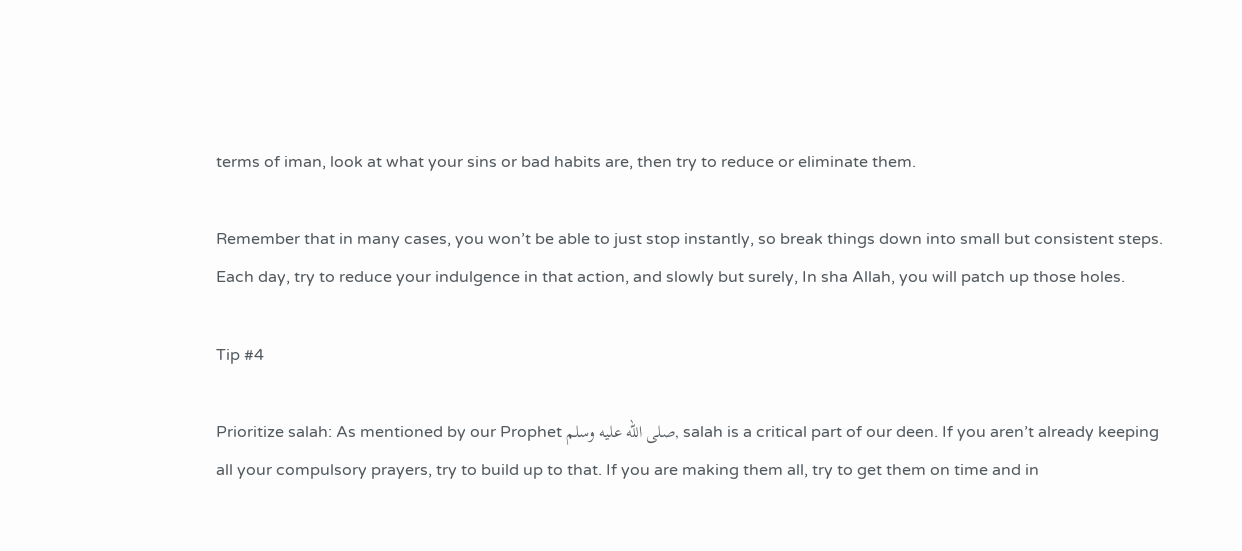terms of iman, look at what your sins or bad habits are, then try to reduce or eliminate them.

Remember that in many cases, you won’t be able to just stop instantly, so break things down into small but consistent steps. Each day, try to reduce your indulgence in that action, and slowly but surely, In sha Allah, you will patch up those holes.

Tip #4

Prioritize salah: As mentioned by our Prophet صلى الله عليه وسلم, salah is a critical part of our deen. If you aren’t already keeping all your compulsory prayers, try to build up to that. If you are making them all, try to get them on time and in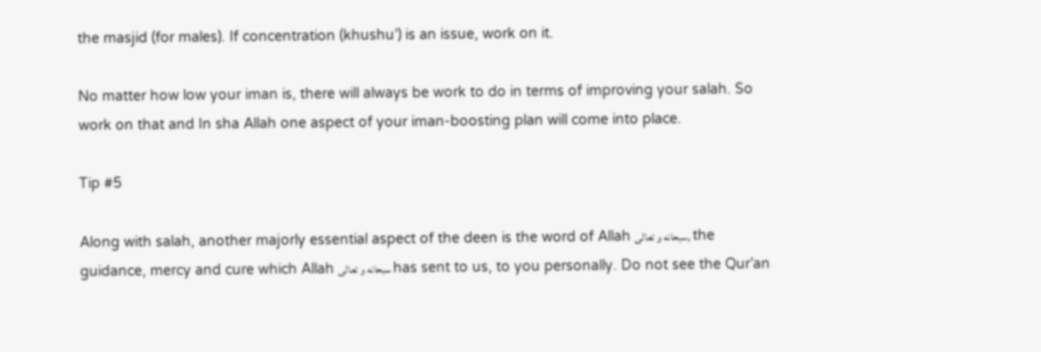the masjid (for males). If concentration (khushu’) is an issue, work on it.

No matter how low your iman is, there will always be work to do in terms of improving your salah. So work on that and In sha Allah one aspect of your iman-boosting plan will come into place.

Tip #5

Along with salah, another majorly essential aspect of the deen is the word of Allah سبحانه و تعالى, the guidance, mercy and cure which Allah سبحانه و تعالى has sent to us, to you personally. Do not see the Qur’an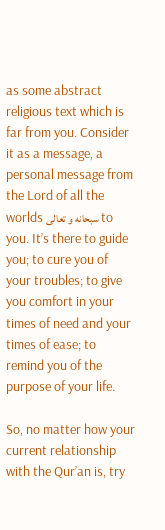as some abstract religious text which is far from you. Consider it as a message, a personal message from the Lord of all the worlds سبحانه و تعالى to you. It’s there to guide you; to cure you of your troubles; to give you comfort in your times of need and your times of ease; to remind you of the purpose of your life.

So, no matter how your current relationship with the Qur’an is, try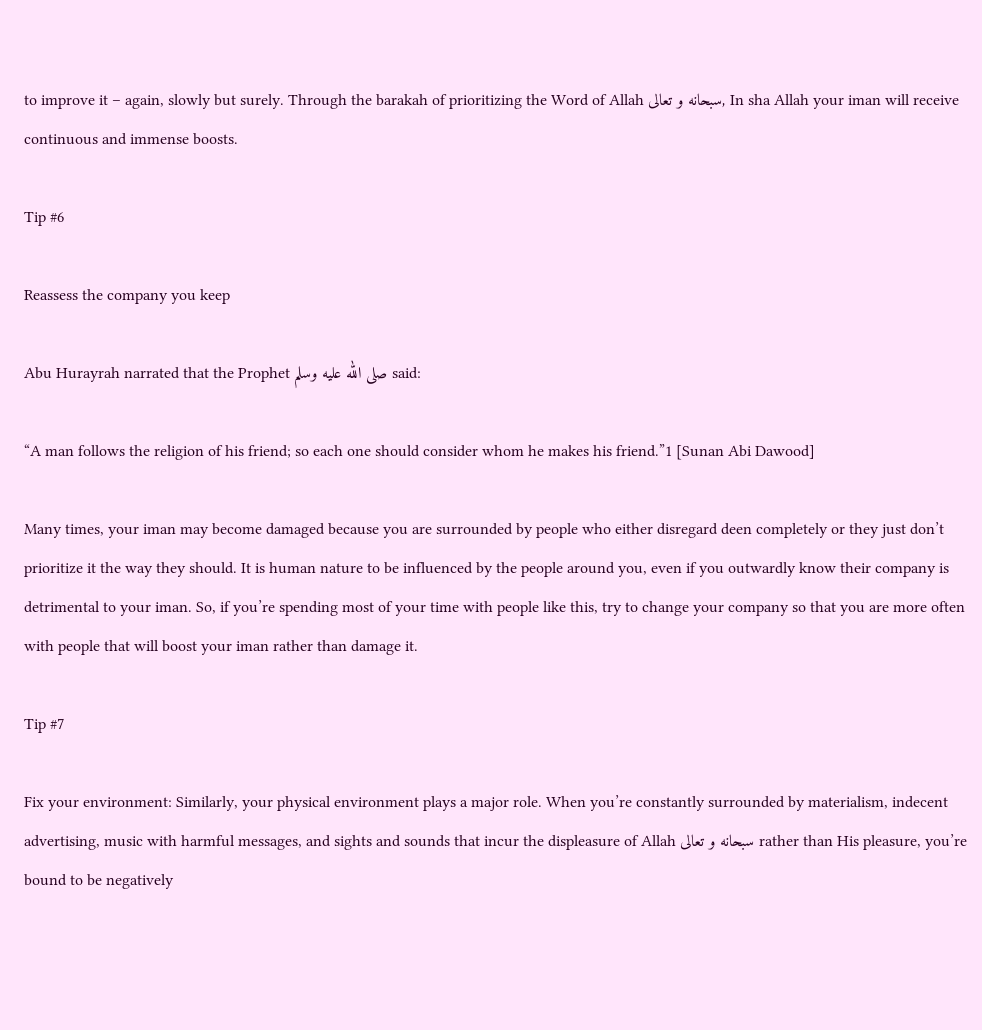to improve it – again, slowly but surely. Through the barakah of prioritizing the Word of Allah سبحانه و تعالى, In sha Allah your iman will receive continuous and immense boosts.

Tip #6

Reassess the company you keep

Abu Hurayrah narrated that the Prophet صلى الله عليه وسلم said:

“A man follows the religion of his friend; so each one should consider whom he makes his friend.”1 [Sunan Abi Dawood]

Many times, your iman may become damaged because you are surrounded by people who either disregard deen completely or they just don’t prioritize it the way they should. It is human nature to be influenced by the people around you, even if you outwardly know their company is detrimental to your iman. So, if you’re spending most of your time with people like this, try to change your company so that you are more often with people that will boost your iman rather than damage it.

Tip #7

Fix your environment: Similarly, your physical environment plays a major role. When you’re constantly surrounded by materialism, indecent advertising, music with harmful messages, and sights and sounds that incur the displeasure of Allah سبحانه و تعالى rather than His pleasure, you’re bound to be negatively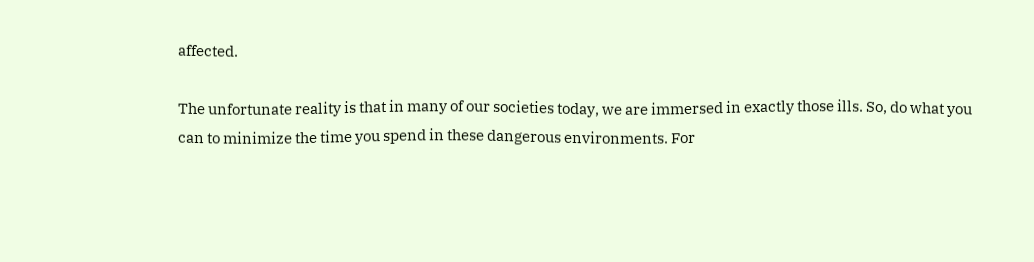affected.

The unfortunate reality is that in many of our societies today, we are immersed in exactly those ills. So, do what you can to minimize the time you spend in these dangerous environments. For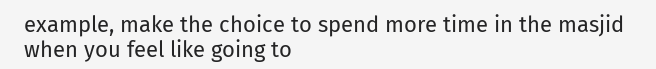example, make the choice to spend more time in the masjid when you feel like going to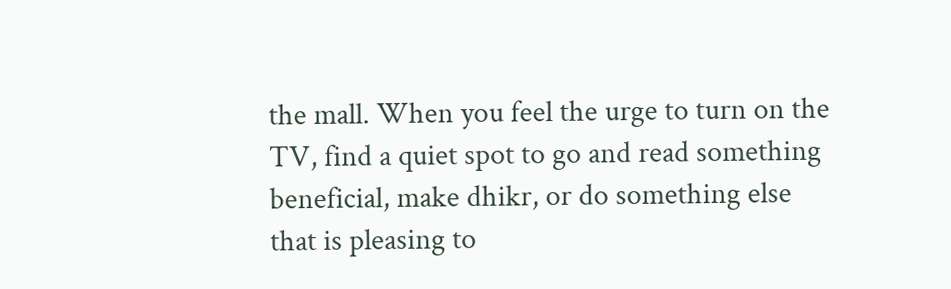the mall. When you feel the urge to turn on the TV, find a quiet spot to go and read something beneficial, make dhikr, or do something else that is pleasing to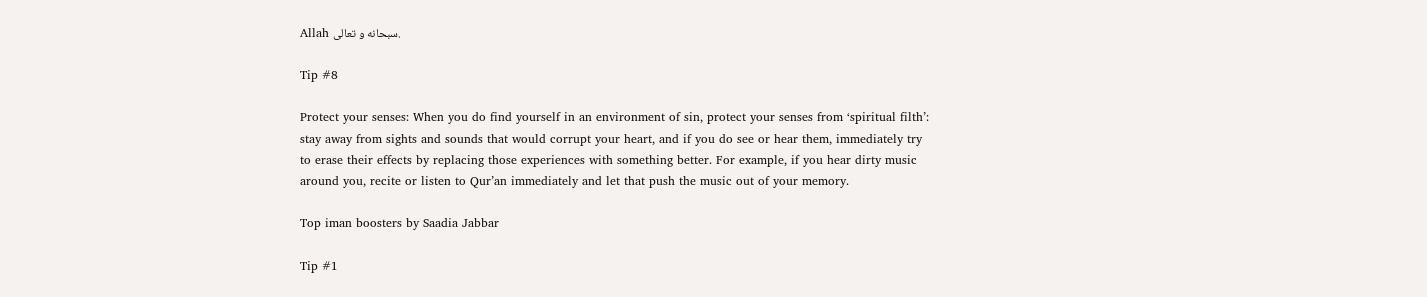Allah سبحانه و تعالى.

Tip #8

Protect your senses: When you do find yourself in an environment of sin, protect your senses from ‘spiritual filth’: stay away from sights and sounds that would corrupt your heart, and if you do see or hear them, immediately try to erase their effects by replacing those experiences with something better. For example, if you hear dirty music around you, recite or listen to Qur’an immediately and let that push the music out of your memory.

Top iman boosters by Saadia Jabbar

Tip #1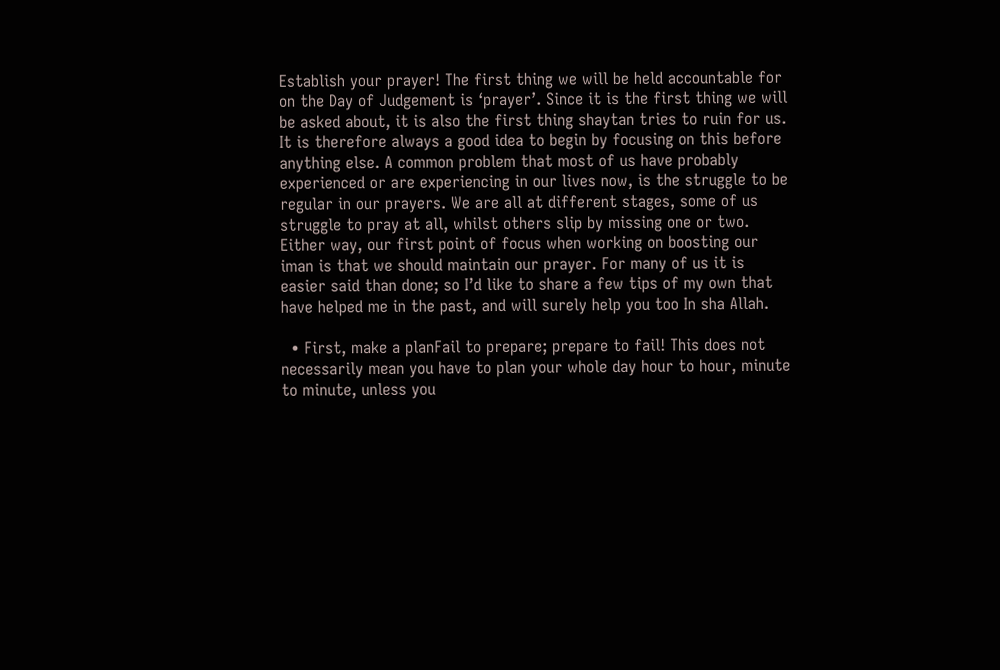Establish your prayer! The first thing we will be held accountable for on the Day of Judgement is ‘prayer’. Since it is the first thing we will be asked about, it is also the first thing shaytan tries to ruin for us. It is therefore always a good idea to begin by focusing on this before anything else. A common problem that most of us have probably experienced or are experiencing in our lives now, is the struggle to be  regular in our prayers. We are all at different stages, some of us struggle to pray at all, whilst others slip by missing one or two. Either way, our first point of focus when working on boosting our iman is that we should maintain our prayer. For many of us it is easier said than done; so I’d like to share a few tips of my own that have helped me in the past, and will surely help you too In sha Allah.

  • First, make a planFail to prepare; prepare to fail! This does not necessarily mean you have to plan your whole day hour to hour, minute to minute, unless you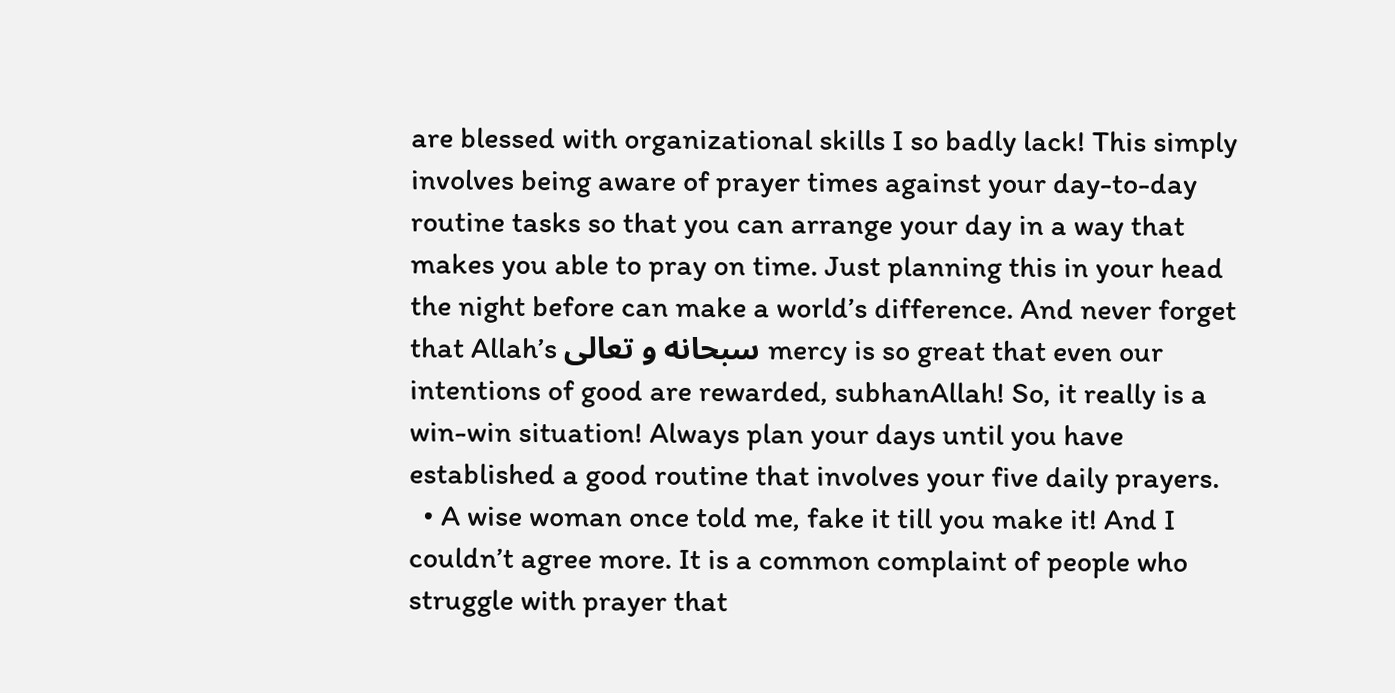are blessed with organizational skills I so badly lack! This simply involves being aware of prayer times against your day-to-day routine tasks so that you can arrange your day in a way that makes you able to pray on time. Just planning this in your head the night before can make a world’s difference. And never forget that Allah’s سبحانه و تعالى mercy is so great that even our intentions of good are rewarded, subhanAllah! So, it really is a win-win situation! Always plan your days until you have established a good routine that involves your five daily prayers.
  • A wise woman once told me, fake it till you make it! And I couldn’t agree more. It is a common complaint of people who struggle with prayer that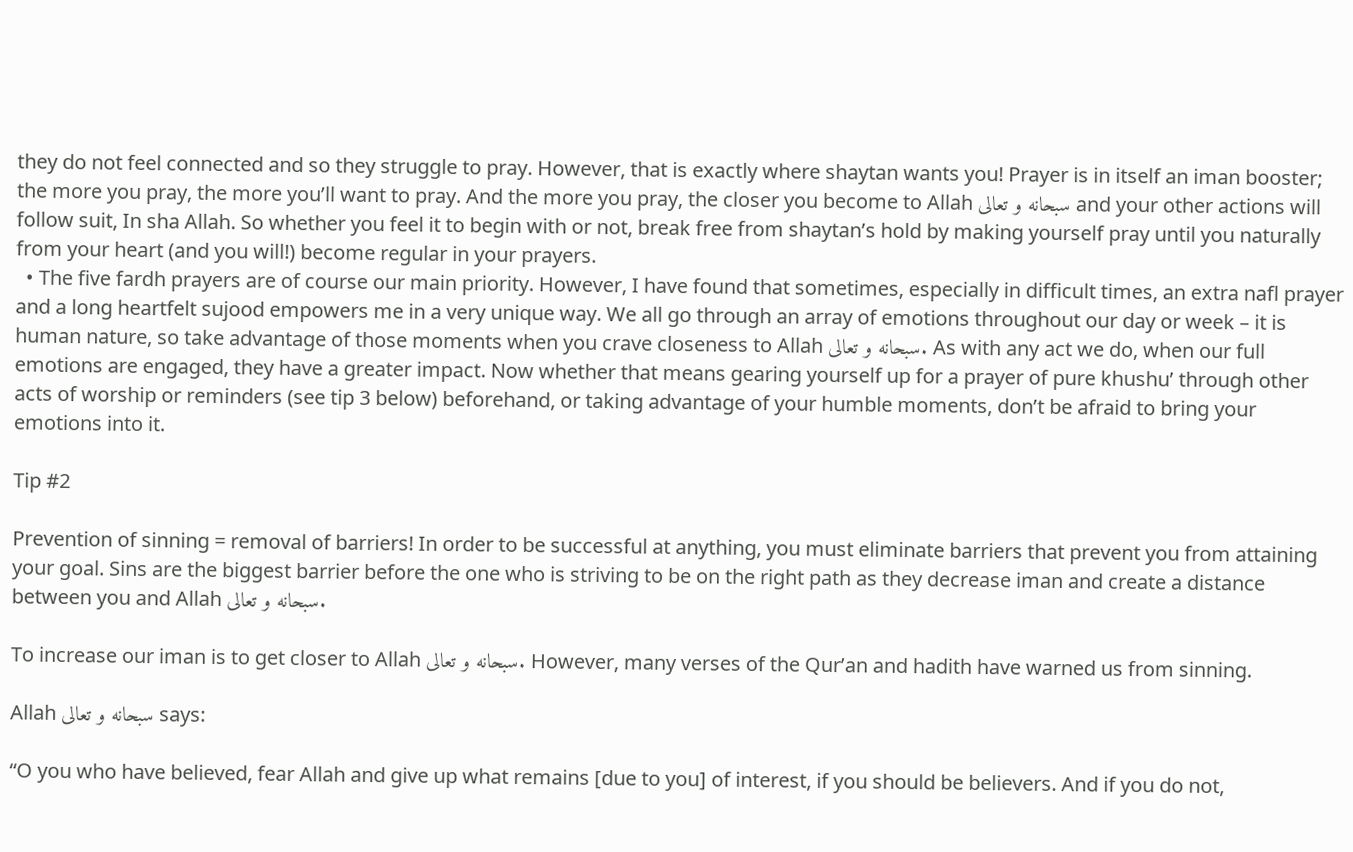they do not feel connected and so they struggle to pray. However, that is exactly where shaytan wants you! Prayer is in itself an iman booster; the more you pray, the more you’ll want to pray. And the more you pray, the closer you become to Allah سبحانه و تعالى and your other actions will follow suit, In sha Allah. So whether you feel it to begin with or not, break free from shaytan’s hold by making yourself pray until you naturally from your heart (and you will!) become regular in your prayers.
  • The five fardh prayers are of course our main priority. However, I have found that sometimes, especially in difficult times, an extra nafl prayer and a long heartfelt sujood empowers me in a very unique way. We all go through an array of emotions throughout our day or week – it is human nature, so take advantage of those moments when you crave closeness to Allah سبحانه و تعالى. As with any act we do, when our full emotions are engaged, they have a greater impact. Now whether that means gearing yourself up for a prayer of pure khushu’ through other acts of worship or reminders (see tip 3 below) beforehand, or taking advantage of your humble moments, don’t be afraid to bring your emotions into it.

Tip #2

Prevention of sinning = removal of barriers! In order to be successful at anything, you must eliminate barriers that prevent you from attaining your goal. Sins are the biggest barrier before the one who is striving to be on the right path as they decrease iman and create a distance between you and Allah سبحانه و تعالى.

To increase our iman is to get closer to Allah سبحانه و تعالى. However, many verses of the Qur’an and hadith have warned us from sinning.

Allah سبحانه و تعالى says:

“O you who have believed, fear Allah and give up what remains [due to you] of interest, if you should be believers. And if you do not,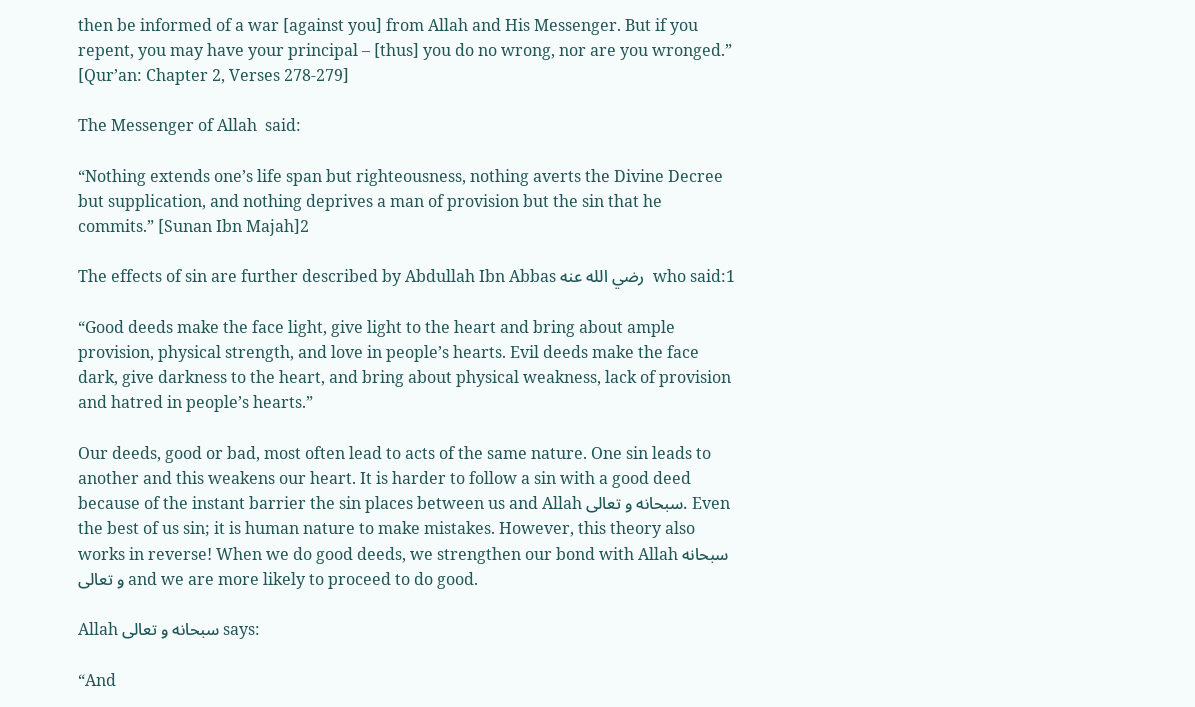then be informed of a war [against you] from Allah and His Messenger. But if you repent, you may have your principal – [thus] you do no wrong, nor are you wronged.” [Qur’an: Chapter 2, Verses 278-279]

The Messenger of Allah  said:

“Nothing extends one’s life span but righteousness, nothing averts the Divine Decree but supplication, and nothing deprives a man of provision but the sin that he commits.” [Sunan Ibn Majah]2

The effects of sin are further described by Abdullah Ibn Abbas رضي الله عنه  who said:1

“Good deeds make the face light, give light to the heart and bring about ample provision, physical strength, and love in people’s hearts. Evil deeds make the face dark, give darkness to the heart, and bring about physical weakness, lack of provision and hatred in people’s hearts.”

Our deeds, good or bad, most often lead to acts of the same nature. One sin leads to another and this weakens our heart. It is harder to follow a sin with a good deed because of the instant barrier the sin places between us and Allah سبحانه و تعالى. Even the best of us sin; it is human nature to make mistakes. However, this theory also works in reverse! When we do good deeds, we strengthen our bond with Allah سبحانه و تعالى and we are more likely to proceed to do good.

Allah سبحانه و تعالى says:

“And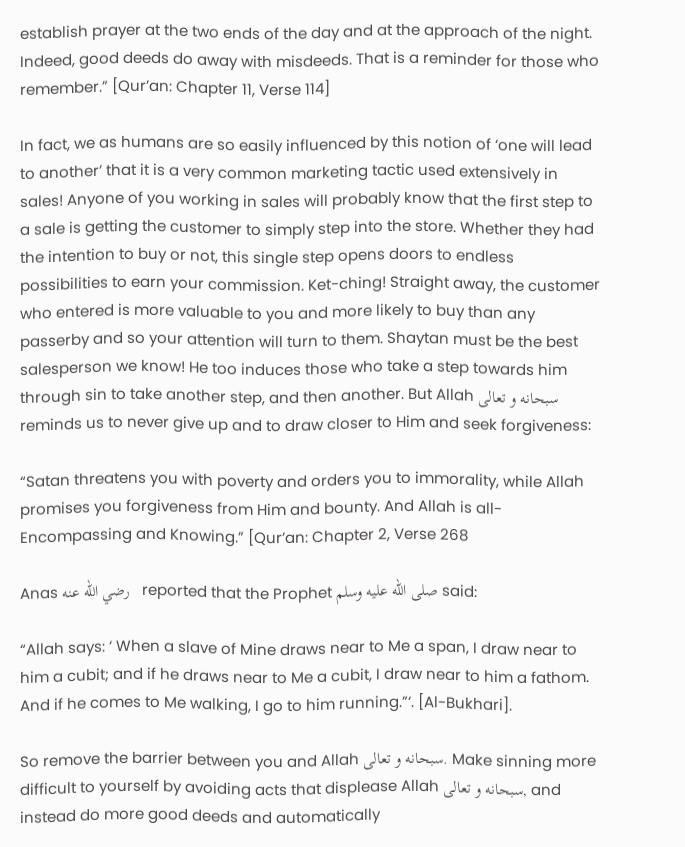establish prayer at the two ends of the day and at the approach of the night. Indeed, good deeds do away with misdeeds. That is a reminder for those who remember.” [Qur’an: Chapter 11, Verse 114]

In fact, we as humans are so easily influenced by this notion of ‘one will lead to another’ that it is a very common marketing tactic used extensively in sales! Anyone of you working in sales will probably know that the first step to a sale is getting the customer to simply step into the store. Whether they had the intention to buy or not, this single step opens doors to endless possibilities to earn your commission. Ket-ching! Straight away, the customer who entered is more valuable to you and more likely to buy than any passerby and so your attention will turn to them. Shaytan must be the best salesperson we know! He too induces those who take a step towards him through sin to take another step, and then another. But Allah سبحانه و تعالى reminds us to never give up and to draw closer to Him and seek forgiveness:

“Satan threatens you with poverty and orders you to immorality, while Allah promises you forgiveness from Him and bounty. And Allah is all-Encompassing and Knowing.” [Qur’an: Chapter 2, Verse 268

Anas رضي الله عنه   reported that the Prophet صلى الله عليه وسلم said:

“Allah says: ‘ When a slave of Mine draws near to Me a span, I draw near to him a cubit; and if he draws near to Me a cubit, I draw near to him a fathom. And if he comes to Me walking, I go to him running.”‘. [Al-Bukhari].

So remove the barrier between you and Allah سبحانه و تعالى. Make sinning more difficult to yourself by avoiding acts that displease Allah سبحانه و تعالى, and instead do more good deeds and automatically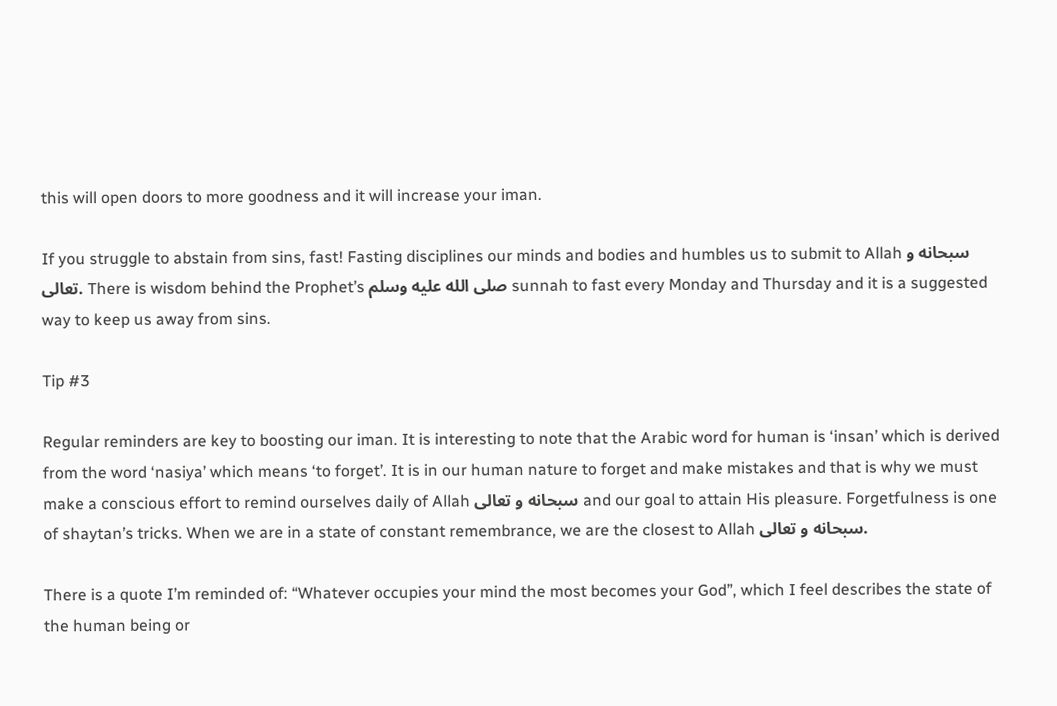this will open doors to more goodness and it will increase your iman.

If you struggle to abstain from sins, fast! Fasting disciplines our minds and bodies and humbles us to submit to Allah سبحانه و تعالى. There is wisdom behind the Prophet’s صلى الله عليه وسلم sunnah to fast every Monday and Thursday and it is a suggested way to keep us away from sins.

Tip #3

Regular reminders are key to boosting our iman. It is interesting to note that the Arabic word for human is ‘insan’ which is derived from the word ‘nasiya’ which means ‘to forget’. It is in our human nature to forget and make mistakes and that is why we must make a conscious effort to remind ourselves daily of Allah سبحانه و تعالى and our goal to attain His pleasure. Forgetfulness is one of shaytan’s tricks. When we are in a state of constant remembrance, we are the closest to Allah سبحانه و تعالى.

There is a quote I’m reminded of: “Whatever occupies your mind the most becomes your God”, which I feel describes the state of the human being or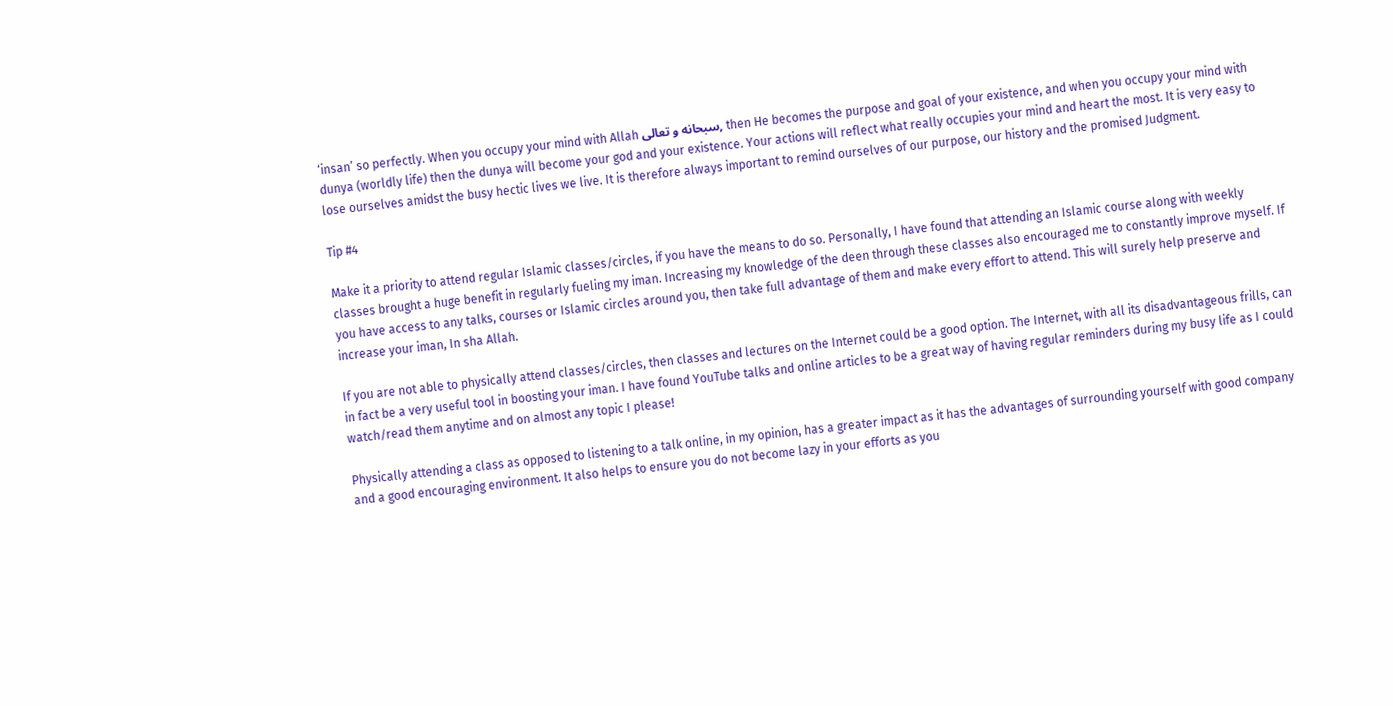‘insan’ so perfectly. When you occupy your mind with Allah سبحانه و تعالى, then He becomes the purpose and goal of your existence, and when you occupy your mind with dunya (worldly life) then the dunya will become your god and your existence. Your actions will reflect what really occupies your mind and heart the most. It is very easy to lose ourselves amidst the busy hectic lives we live. It is therefore always important to remind ourselves of our purpose, our history and the promised Judgment.

Tip #4

Make it a priority to attend regular Islamic classes/circles, if you have the means to do so. Personally, I have found that attending an Islamic course along with weekly classes brought a huge benefit in regularly fueling my iman. Increasing my knowledge of the deen through these classes also encouraged me to constantly improve myself. If you have access to any talks, courses or Islamic circles around you, then take full advantage of them and make every effort to attend. This will surely help preserve and increase your iman, In sha Allah.

If you are not able to physically attend classes/circles, then classes and lectures on the Internet could be a good option. The Internet, with all its disadvantageous frills, can in fact be a very useful tool in boosting your iman. I have found YouTube talks and online articles to be a great way of having regular reminders during my busy life as I could watch/read them anytime and on almost any topic I please!

Physically attending a class as opposed to listening to a talk online, in my opinion, has a greater impact as it has the advantages of surrounding yourself with good company and a good encouraging environment. It also helps to ensure you do not become lazy in your efforts as you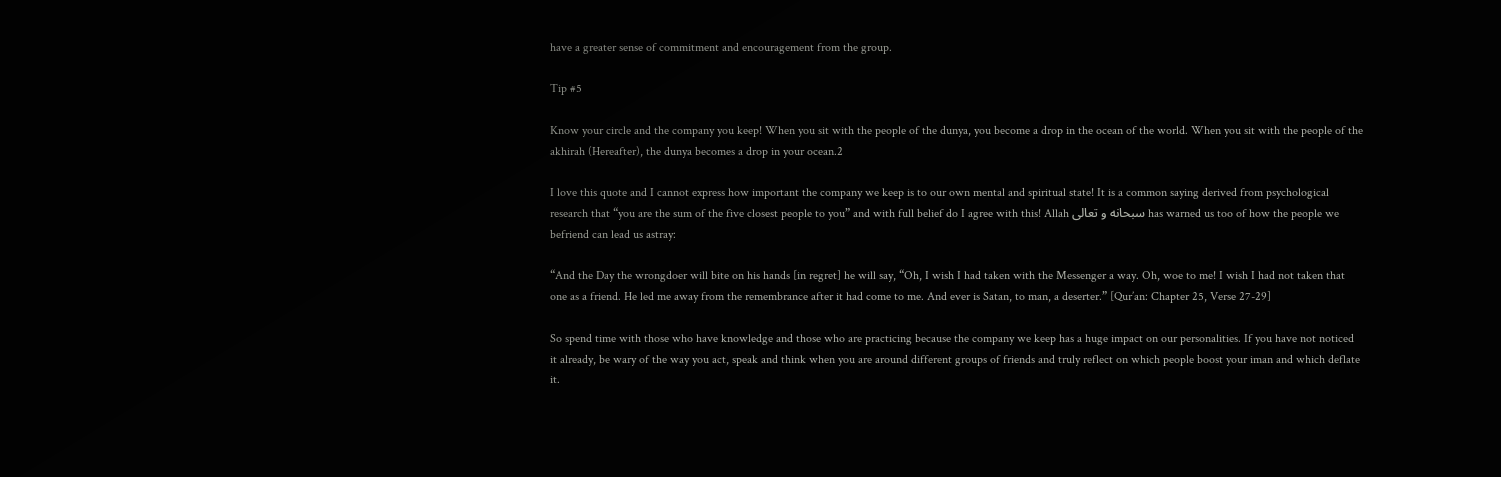have a greater sense of commitment and encouragement from the group.

Tip #5

Know your circle and the company you keep! When you sit with the people of the dunya, you become a drop in the ocean of the world. When you sit with the people of the akhirah (Hereafter), the dunya becomes a drop in your ocean.2

I love this quote and I cannot express how important the company we keep is to our own mental and spiritual state! It is a common saying derived from psychological research that “you are the sum of the five closest people to you” and with full belief do I agree with this! Allah سبحانه و تعالى has warned us too of how the people we befriend can lead us astray:

“And the Day the wrongdoer will bite on his hands [in regret] he will say, “Oh, I wish I had taken with the Messenger a way. Oh, woe to me! I wish I had not taken that one as a friend. He led me away from the remembrance after it had come to me. And ever is Satan, to man, a deserter.” [Qur’an: Chapter 25, Verse 27-29]

So spend time with those who have knowledge and those who are practicing because the company we keep has a huge impact on our personalities. If you have not noticed it already, be wary of the way you act, speak and think when you are around different groups of friends and truly reflect on which people boost your iman and which deflate it.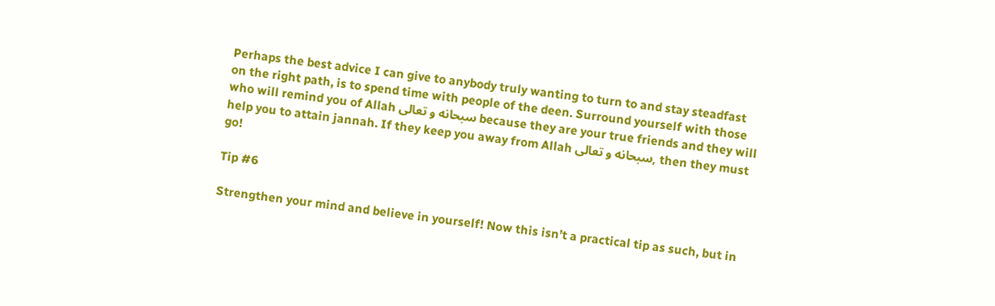Perhaps the best advice I can give to anybody truly wanting to turn to and stay steadfast on the right path, is to spend time with people of the deen. Surround yourself with those who will remind you of Allah سبحانه و تعالى because they are your true friends and they will help you to attain jannah. If they keep you away from Allah سبحانه و تعالى, then they must go!

Tip #6

Strengthen your mind and believe in yourself! Now this isn’t a practical tip as such, but in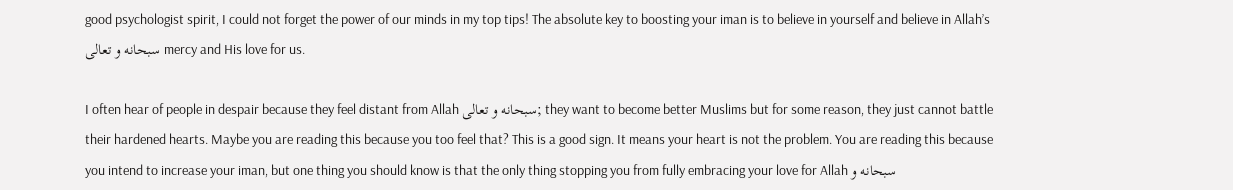good psychologist spirit, I could not forget the power of our minds in my top tips! The absolute key to boosting your iman is to believe in yourself and believe in Allah’s سبحانه و تعالى mercy and His love for us.

I often hear of people in despair because they feel distant from Allah سبحانه و تعالى; they want to become better Muslims but for some reason, they just cannot battle their hardened hearts. Maybe you are reading this because you too feel that? This is a good sign. It means your heart is not the problem. You are reading this because you intend to increase your iman, but one thing you should know is that the only thing stopping you from fully embracing your love for Allah سبحانه و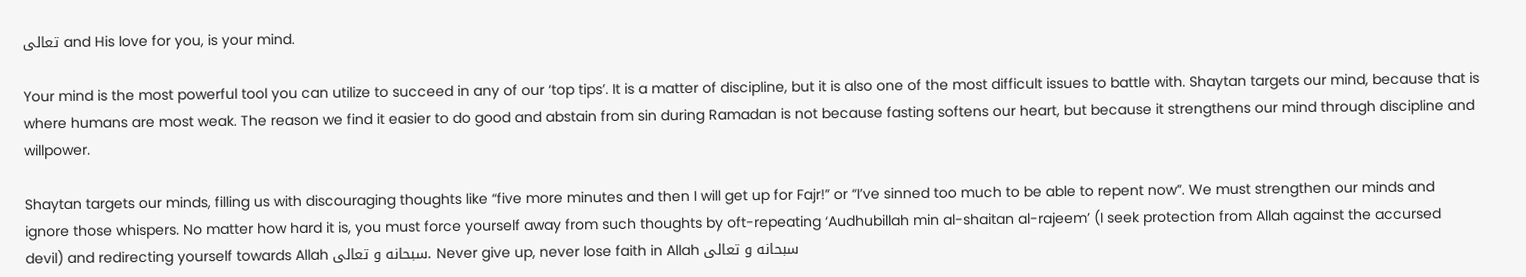تعالى and His love for you, is your mind.

Your mind is the most powerful tool you can utilize to succeed in any of our ‘top tips’. It is a matter of discipline, but it is also one of the most difficult issues to battle with. Shaytan targets our mind, because that is where humans are most weak. The reason we find it easier to do good and abstain from sin during Ramadan is not because fasting softens our heart, but because it strengthens our mind through discipline and willpower.

Shaytan targets our minds, filling us with discouraging thoughts like “five more minutes and then I will get up for Fajr!” or “I’ve sinned too much to be able to repent now”. We must strengthen our minds and ignore those whispers. No matter how hard it is, you must force yourself away from such thoughts by oft-repeating ‘Audhubillah min al-shaitan al-rajeem’ (I seek protection from Allah against the accursed devil) and redirecting yourself towards Allah سبحانه و تعالى. Never give up, never lose faith in Allah سبحانه و تعالى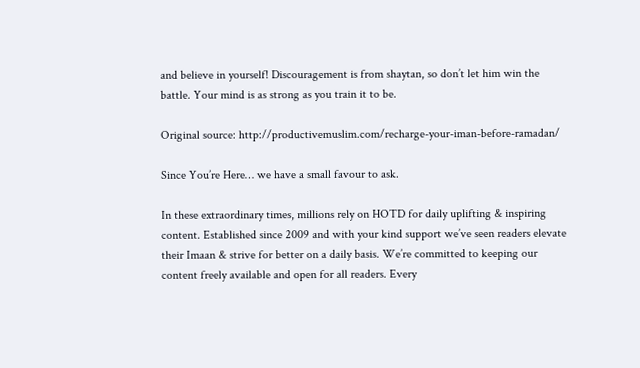and believe in yourself! Discouragement is from shaytan, so don’t let him win the battle. Your mind is as strong as you train it to be.

Original source: http://productivemuslim.com/recharge-your-iman-before-ramadan/

Since You’re Here… we have a small favour to ask.

In these extraordinary times, millions rely on HOTD for daily uplifting & inspiring content. Established since 2009 and with your kind support we’ve seen readers elevate their Imaan & strive for better on a daily basis. We’re committed to keeping our content freely available and open for all readers. Every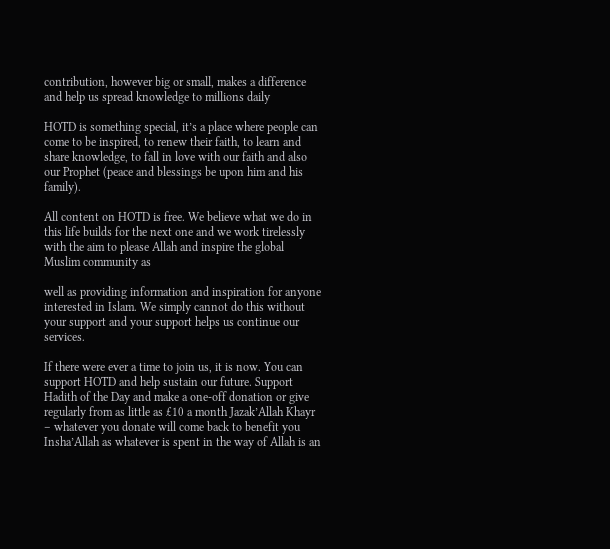contribution, however big or small, makes a difference and help us spread knowledge to millions daily

HOTD is something special, it’s a place where people can come to be inspired, to renew their faith, to learn and share knowledge, to fall in love with our faith and also our Prophet (peace and blessings be upon him and his family).

All content on HOTD is free. We believe what we do in this life builds for the next one and we work tirelessly with the aim to please Allah and inspire the global Muslim community as

well as providing information and inspiration for anyone interested in Islam. We simply cannot do this without your support and your support helps us continue our services.

If there were ever a time to join us, it is now. You can support HOTD and help sustain our future. Support Hadith of the Day and make a one-off donation or give regularly from as little as £10 a month Jazak’Allah Khayr – whatever you donate will come back to benefit you Insha’Allah as whatever is spent in the way of Allah is an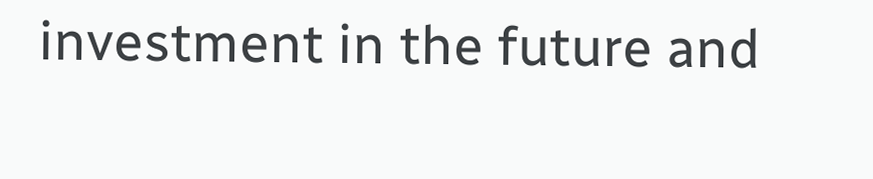investment in the future and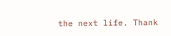the next life. Thank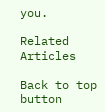you.

Related Articles

Back to top button